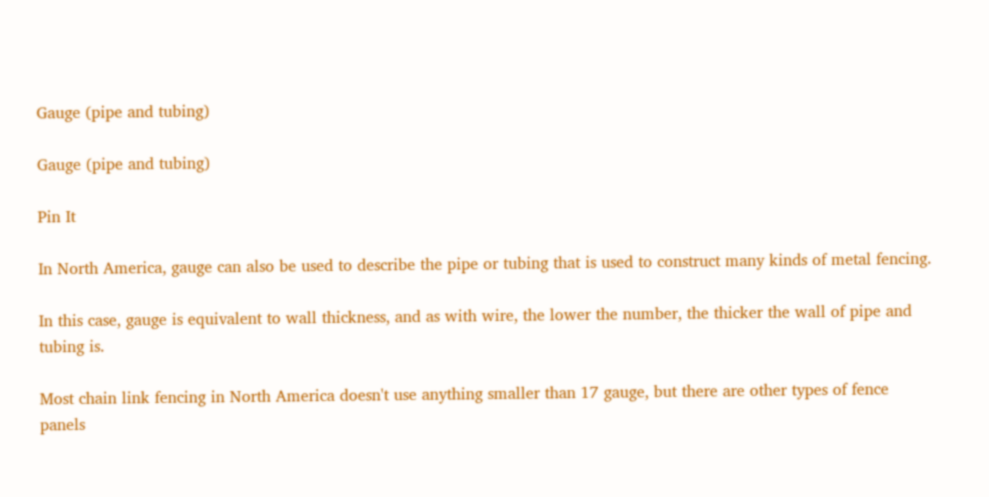Gauge (pipe and tubing)

Gauge (pipe and tubing)

Pin It

In North America, gauge can also be used to describe the pipe or tubing that is used to construct many kinds of metal fencing.

In this case, gauge is equivalent to wall thickness, and as with wire, the lower the number, the thicker the wall of pipe and tubing is.

Most chain link fencing in North America doesn't use anything smaller than 17 gauge, but there are other types of fence panels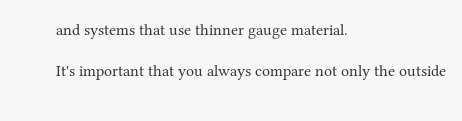and systems that use thinner gauge material.

It's important that you always compare not only the outside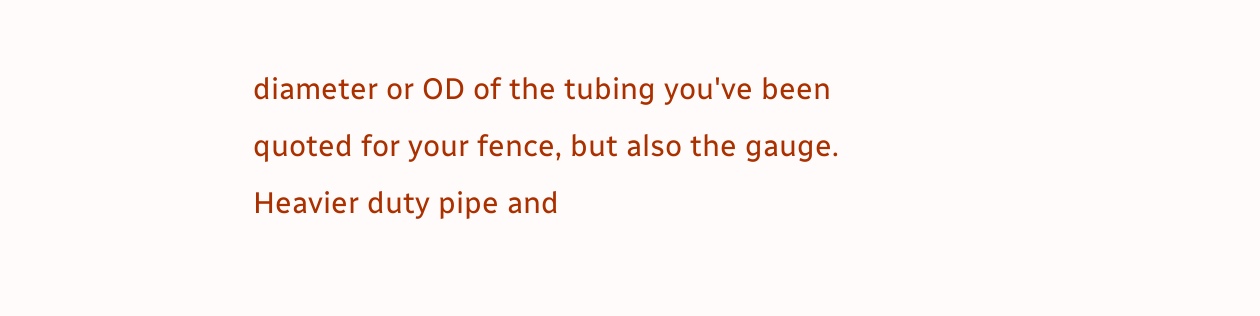diameter or OD of the tubing you've been quoted for your fence, but also the gauge. Heavier duty pipe and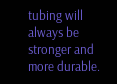tubing will always be stronger and more durable.